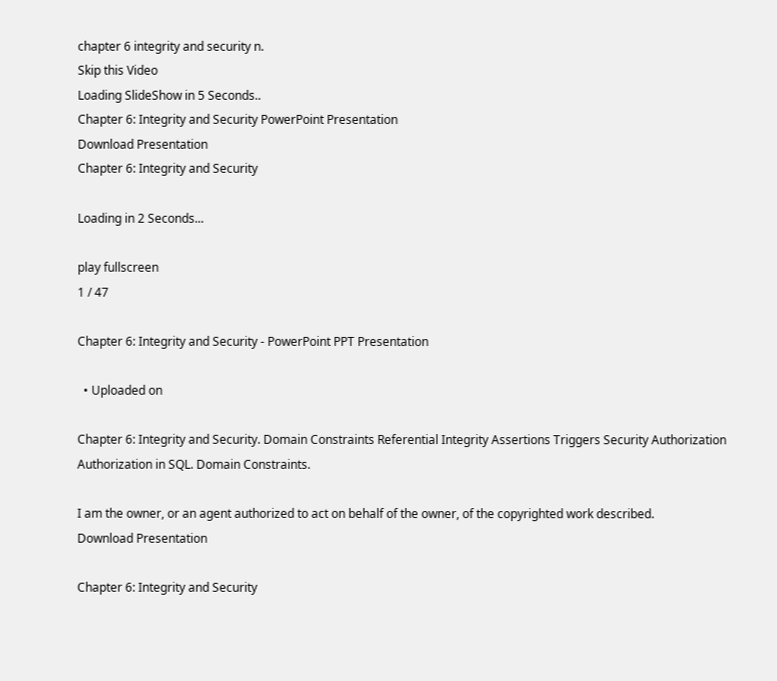chapter 6 integrity and security n.
Skip this Video
Loading SlideShow in 5 Seconds..
Chapter 6: Integrity and Security PowerPoint Presentation
Download Presentation
Chapter 6: Integrity and Security

Loading in 2 Seconds...

play fullscreen
1 / 47

Chapter 6: Integrity and Security - PowerPoint PPT Presentation

  • Uploaded on

Chapter 6: Integrity and Security. Domain Constraints Referential Integrity Assertions Triggers Security Authorization Authorization in SQL. Domain Constraints.

I am the owner, or an agent authorized to act on behalf of the owner, of the copyrighted work described.
Download Presentation

Chapter 6: Integrity and Security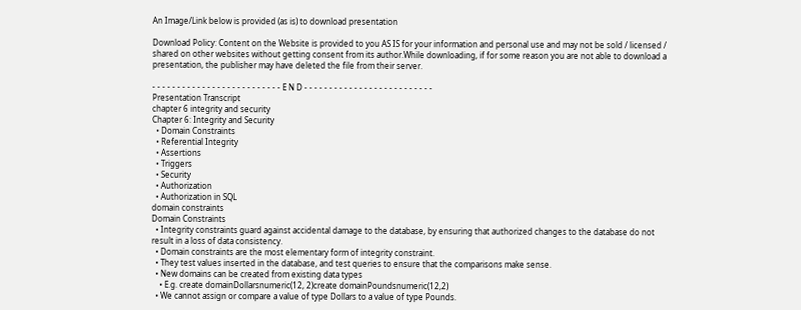An Image/Link below is provided (as is) to download presentation

Download Policy: Content on the Website is provided to you AS IS for your information and personal use and may not be sold / licensed / shared on other websites without getting consent from its author.While downloading, if for some reason you are not able to download a presentation, the publisher may have deleted the file from their server.

- - - - - - - - - - - - - - - - - - - - - - - - - - E N D - - - - - - - - - - - - - - - - - - - - - - - - - -
Presentation Transcript
chapter 6 integrity and security
Chapter 6: Integrity and Security
  • Domain Constraints
  • Referential Integrity
  • Assertions
  • Triggers
  • Security
  • Authorization
  • Authorization in SQL
domain constraints
Domain Constraints
  • Integrity constraints guard against accidental damage to the database, by ensuring that authorized changes to the database do not result in a loss of data consistency.
  • Domain constraints are the most elementary form of integrity constraint.
  • They test values inserted in the database, and test queries to ensure that the comparisons make sense.
  • New domains can be created from existing data types
    • E.g. create domainDollarsnumeric(12, 2)create domainPoundsnumeric(12,2)
  • We cannot assign or compare a value of type Dollars to a value of type Pounds.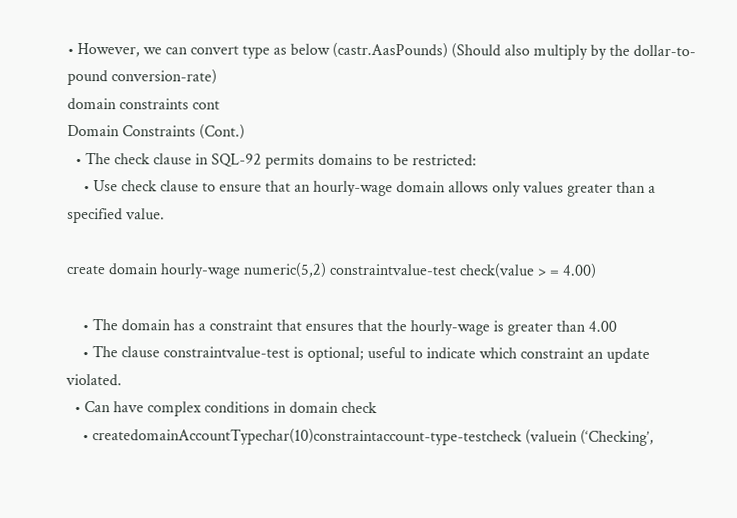• However, we can convert type as below (castr.AasPounds) (Should also multiply by the dollar-to-pound conversion-rate)
domain constraints cont
Domain Constraints (Cont.)
  • The check clause in SQL-92 permits domains to be restricted:
    • Use check clause to ensure that an hourly-wage domain allows only values greater than a specified value.

create domain hourly-wage numeric(5,2) constraintvalue-test check(value > = 4.00)

    • The domain has a constraint that ensures that the hourly-wage is greater than 4.00
    • The clause constraintvalue-test is optional; useful to indicate which constraint an update violated.
  • Can have complex conditions in domain check
    • createdomainAccountTypechar(10)constraintaccount-type-testcheck (valuein (‘Checking’,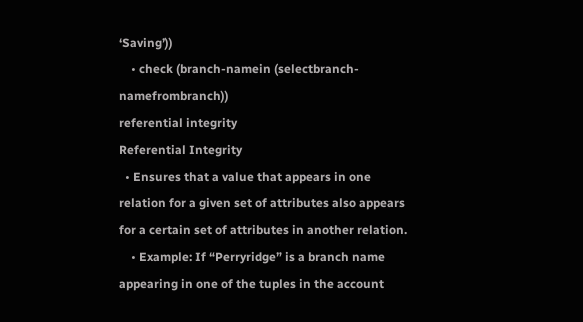‘Saving’))
    • check (branch-namein (selectbranch-namefrombranch))
referential integrity
Referential Integrity
  • Ensures that a value that appears in one relation for a given set of attributes also appears for a certain set of attributes in another relation.
    • Example: If “Perryridge” is a branch name appearing in one of the tuples in the account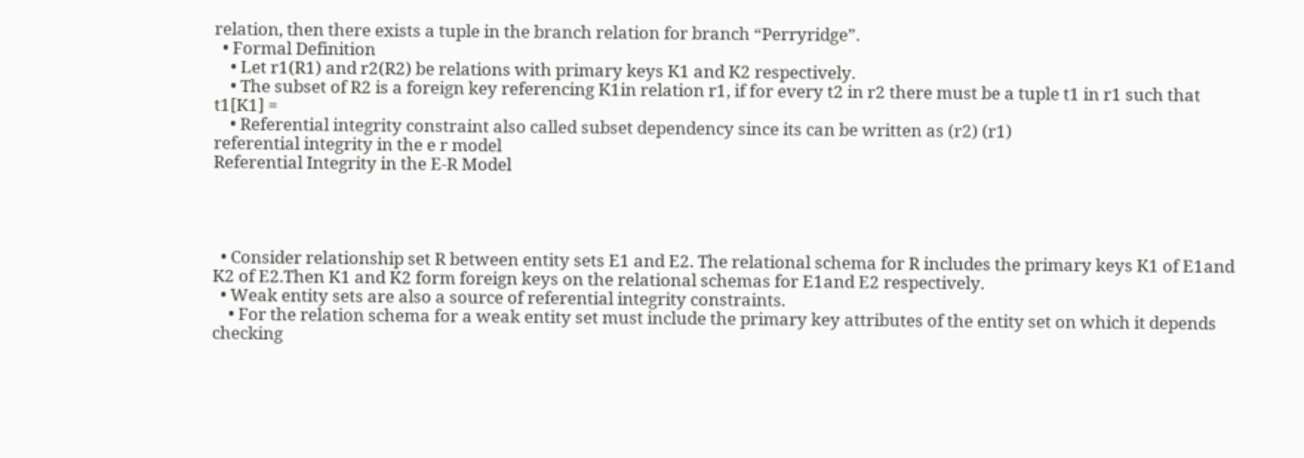relation, then there exists a tuple in the branch relation for branch “Perryridge”.
  • Formal Definition
    • Let r1(R1) and r2(R2) be relations with primary keys K1 and K2 respectively.
    • The subset of R2 is a foreign key referencing K1in relation r1, if for every t2 in r2 there must be a tuple t1 in r1 such that t1[K1] =
    • Referential integrity constraint also called subset dependency since its can be written as (r2) (r1)
referential integrity in the e r model
Referential Integrity in the E-R Model




  • Consider relationship set R between entity sets E1 and E2. The relational schema for R includes the primary keys K1 of E1and K2 of E2.Then K1 and K2 form foreign keys on the relational schemas for E1and E2 respectively.
  • Weak entity sets are also a source of referential integrity constraints.
    • For the relation schema for a weak entity set must include the primary key attributes of the entity set on which it depends
checking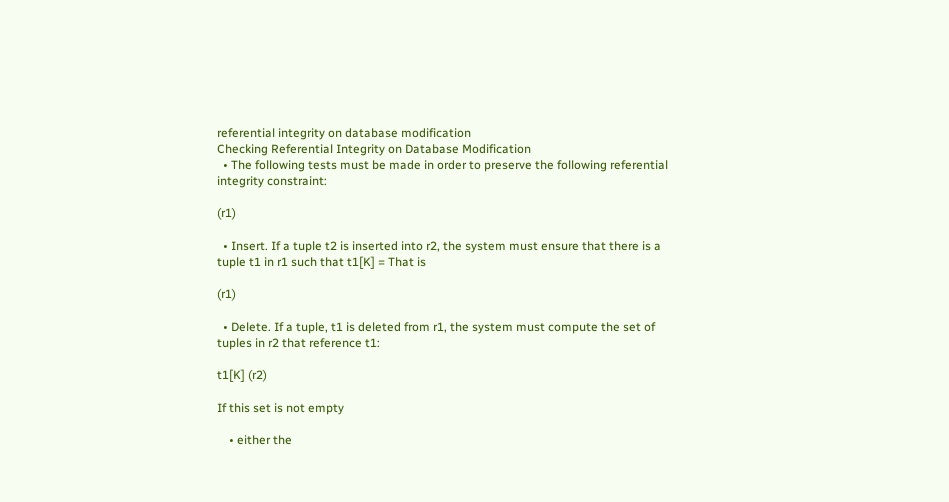referential integrity on database modification
Checking Referential Integrity on Database Modification
  • The following tests must be made in order to preserve the following referential integrity constraint:

(r1)

  • Insert. If a tuple t2 is inserted into r2, the system must ensure that there is a tuple t1 in r1 such that t1[K] = That is

(r1)

  • Delete. If a tuple, t1 is deleted from r1, the system must compute the set of tuples in r2 that reference t1:

t1[K] (r2)

If this set is not empty

    • either the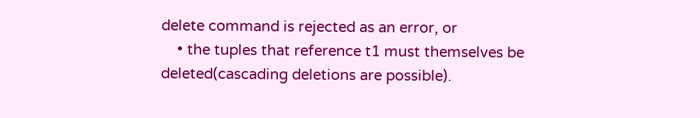delete command is rejected as an error, or
    • the tuples that reference t1 must themselves be deleted(cascading deletions are possible).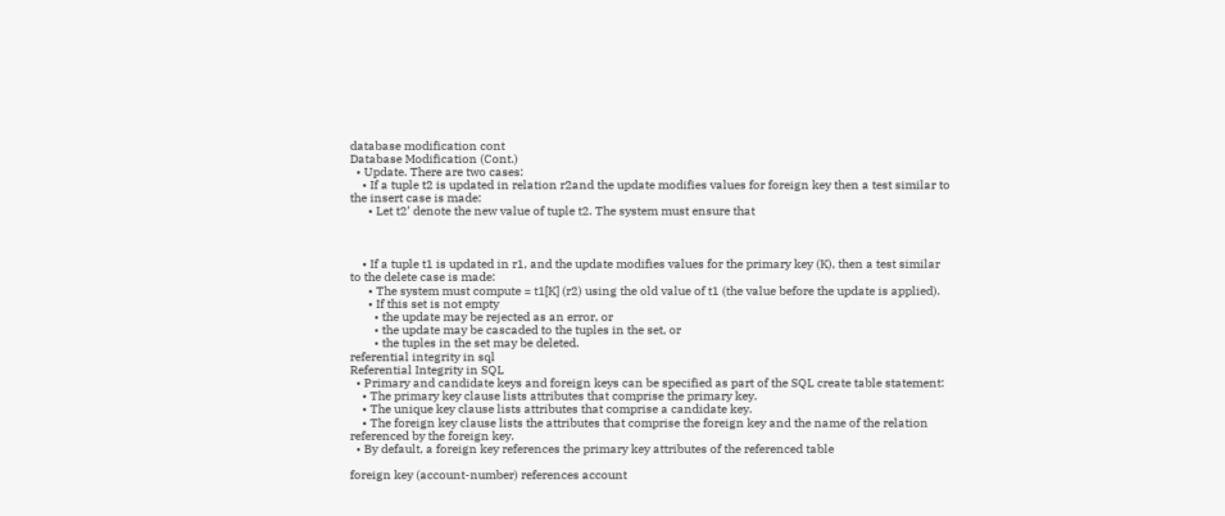database modification cont
Database Modification (Cont.)
  • Update. There are two cases:
    • If a tuple t2 is updated in relation r2and the update modifies values for foreign key then a test similar to the insert case is made:
      • Let t2’ denote the new value of tuple t2. The system must ensure that



    • If a tuple t1 is updated in r1, and the update modifies values for the primary key (K), then a test similar to the delete case is made:
      • The system must compute = t1[K] (r2) using the old value of t1 (the value before the update is applied).
      • If this set is not empty
        • the update may be rejected as an error, or
        • the update may be cascaded to the tuples in the set, or
        • the tuples in the set may be deleted.
referential integrity in sql
Referential Integrity in SQL
  • Primary and candidate keys and foreign keys can be specified as part of the SQL create table statement:
    • The primary key clause lists attributes that comprise the primary key.
    • The unique key clause lists attributes that comprise a candidate key.
    • The foreign key clause lists the attributes that comprise the foreign key and the name of the relation referenced by the foreign key.
  • By default, a foreign key references the primary key attributes of the referenced table

foreign key (account-number) references account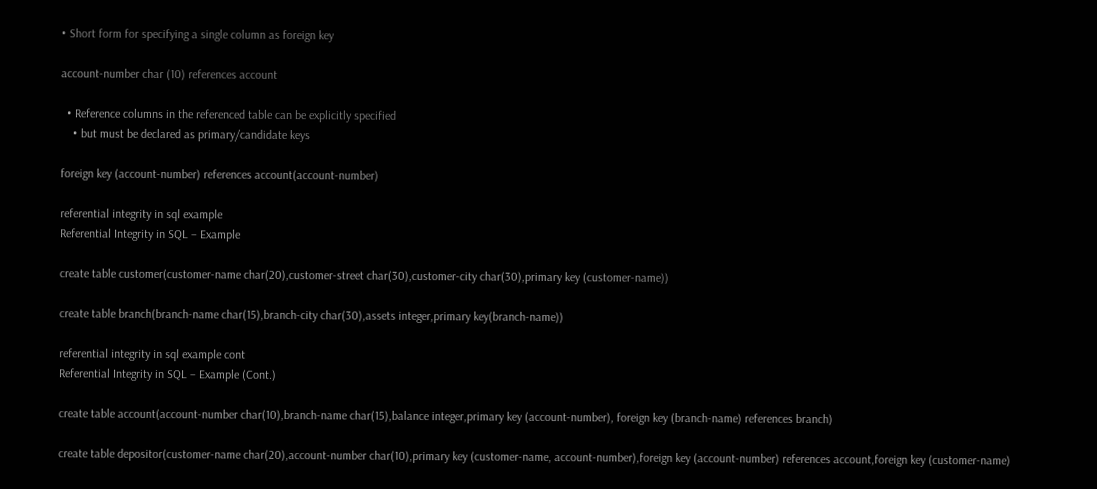• Short form for specifying a single column as foreign key

account-number char (10) references account

  • Reference columns in the referenced table can be explicitly specified
    • but must be declared as primary/candidate keys

foreign key (account-number) references account(account-number)

referential integrity in sql example
Referential Integrity in SQL – Example

create table customer(customer-name char(20),customer-street char(30),customer-city char(30),primary key (customer-name))

create table branch(branch-name char(15),branch-city char(30),assets integer,primary key(branch-name))

referential integrity in sql example cont
Referential Integrity in SQL – Example (Cont.)

create table account(account-number char(10),branch-name char(15),balance integer,primary key (account-number), foreign key (branch-name) references branch)

create table depositor(customer-name char(20),account-number char(10),primary key (customer-name, account-number),foreign key (account-number) references account,foreign key (customer-name)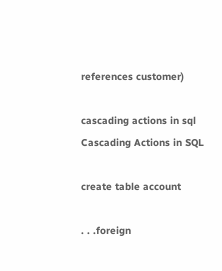references customer)

cascading actions in sql
Cascading Actions in SQL

create table account

. . .foreign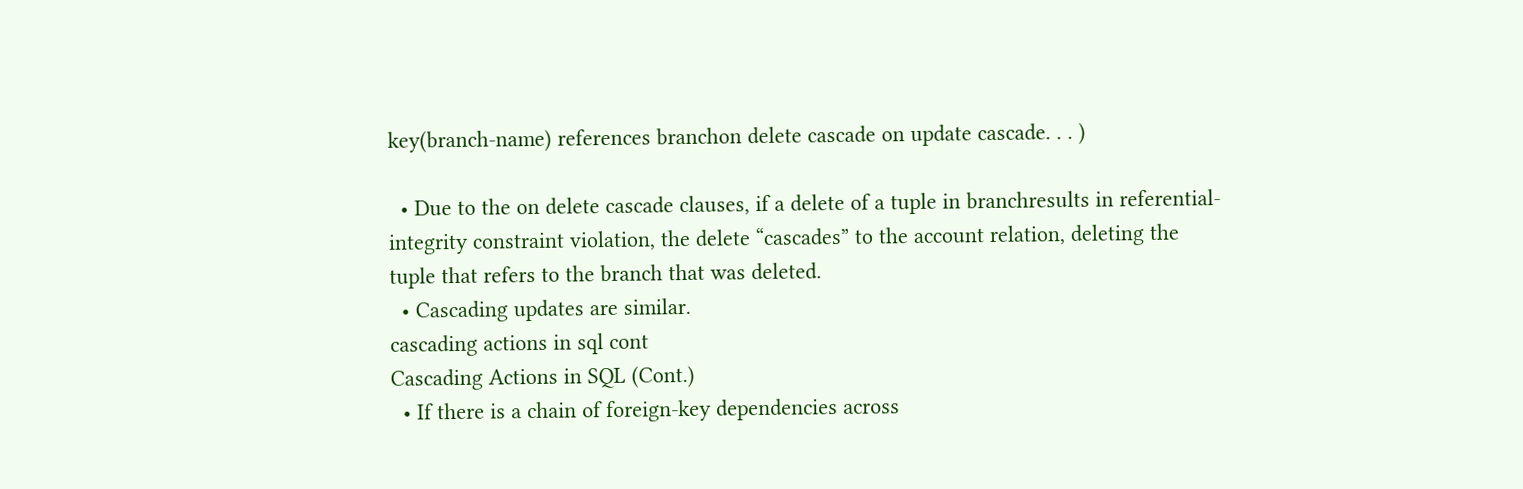key(branch-name) references branchon delete cascade on update cascade. . . )

  • Due to the on delete cascade clauses, if a delete of a tuple in branchresults in referential-integrity constraint violation, the delete “cascades” to the account relation, deleting the tuple that refers to the branch that was deleted.
  • Cascading updates are similar.
cascading actions in sql cont
Cascading Actions in SQL (Cont.)
  • If there is a chain of foreign-key dependencies across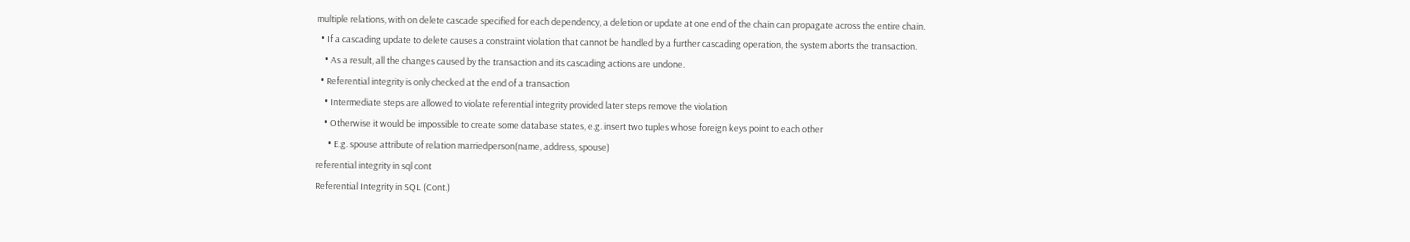multiple relations, with on delete cascade specified for each dependency, a deletion or update at one end of the chain can propagate across the entire chain.
  • If a cascading update to delete causes a constraint violation that cannot be handled by a further cascading operation, the system aborts the transaction.
    • As a result, all the changes caused by the transaction and its cascading actions are undone.
  • Referential integrity is only checked at the end of a transaction
    • Intermediate steps are allowed to violate referential integrity provided later steps remove the violation
    • Otherwise it would be impossible to create some database states, e.g. insert two tuples whose foreign keys point to each other
      • E.g. spouse attribute of relation marriedperson(name, address, spouse)
referential integrity in sql cont
Referential Integrity in SQL (Cont.)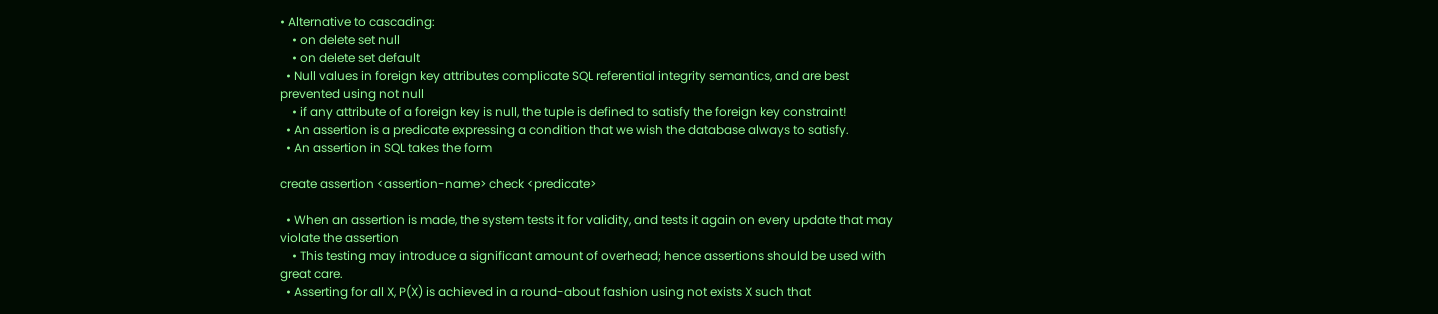• Alternative to cascading:
    • on delete set null
    • on delete set default
  • Null values in foreign key attributes complicate SQL referential integrity semantics, and are best prevented using not null
    • if any attribute of a foreign key is null, the tuple is defined to satisfy the foreign key constraint!
  • An assertion is a predicate expressing a condition that we wish the database always to satisfy.
  • An assertion in SQL takes the form

create assertion <assertion-name> check <predicate>

  • When an assertion is made, the system tests it for validity, and tests it again on every update that may violate the assertion
    • This testing may introduce a significant amount of overhead; hence assertions should be used with great care.
  • Asserting for all X, P(X) is achieved in a round-about fashion using not exists X such that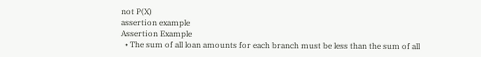not P(X)
assertion example
Assertion Example
  • The sum of all loan amounts for each branch must be less than the sum of all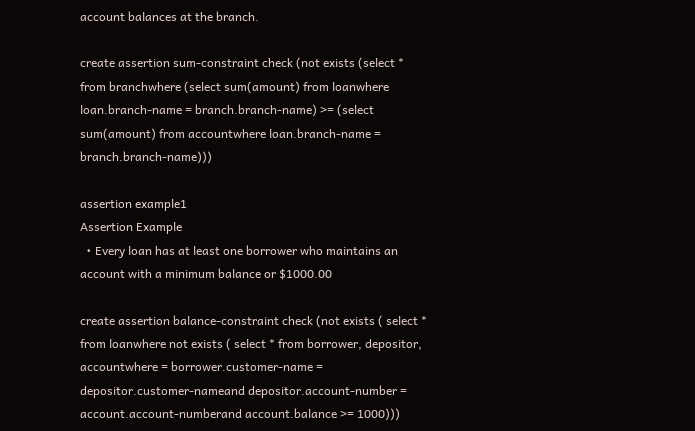account balances at the branch.

create assertion sum-constraint check (not exists (select * from branchwhere (select sum(amount) from loanwhere loan.branch-name = branch.branch-name) >= (select sum(amount) from accountwhere loan.branch-name = branch.branch-name)))

assertion example1
Assertion Example
  • Every loan has at least one borrower who maintains an account with a minimum balance or $1000.00

create assertion balance-constraint check (not exists ( select * from loanwhere not exists ( select * from borrower, depositor, accountwhere = borrower.customer-name = depositor.customer-nameand depositor.account-number = account.account-numberand account.balance >= 1000)))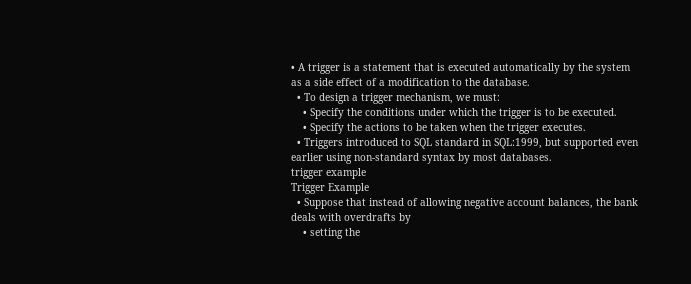• A trigger is a statement that is executed automatically by the system as a side effect of a modification to the database.
  • To design a trigger mechanism, we must:
    • Specify the conditions under which the trigger is to be executed.
    • Specify the actions to be taken when the trigger executes.
  • Triggers introduced to SQL standard in SQL:1999, but supported even earlier using non-standard syntax by most databases.
trigger example
Trigger Example
  • Suppose that instead of allowing negative account balances, the bank deals with overdrafts by
    • setting the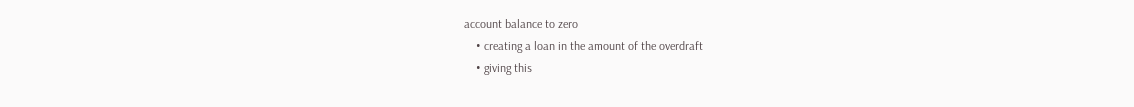account balance to zero
    • creating a loan in the amount of the overdraft
    • giving this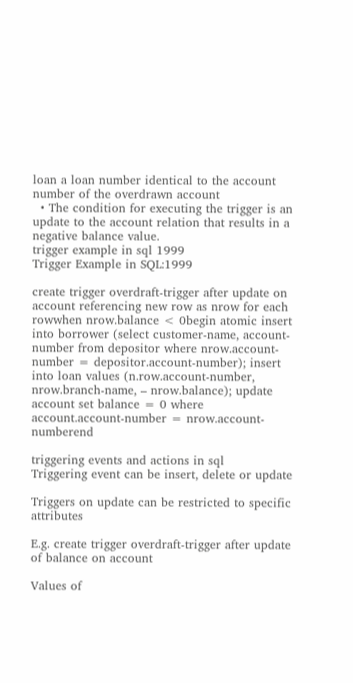loan a loan number identical to the account number of the overdrawn account
  • The condition for executing the trigger is an update to the account relation that results in a negative balance value.
trigger example in sql 1999
Trigger Example in SQL:1999

create trigger overdraft-trigger after update on account referencing new row as nrow for each rowwhen nrow.balance < 0begin atomic insert into borrower (select customer-name, account-number from depositor where nrow.account-number = depositor.account-number); insert into loan values (n.row.account-number, nrow.branch-name, – nrow.balance); update account set balance = 0 where account.account-number = nrow.account-numberend

triggering events and actions in sql
Triggering event can be insert, delete or update

Triggers on update can be restricted to specific attributes

E.g. create trigger overdraft-trigger after update of balance on account

Values of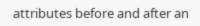attributes before and after an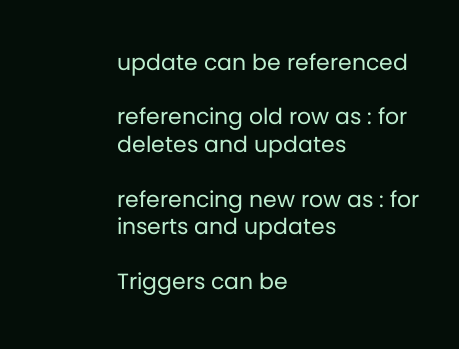update can be referenced

referencing old row as : for deletes and updates

referencing new row as : for inserts and updates

Triggers can be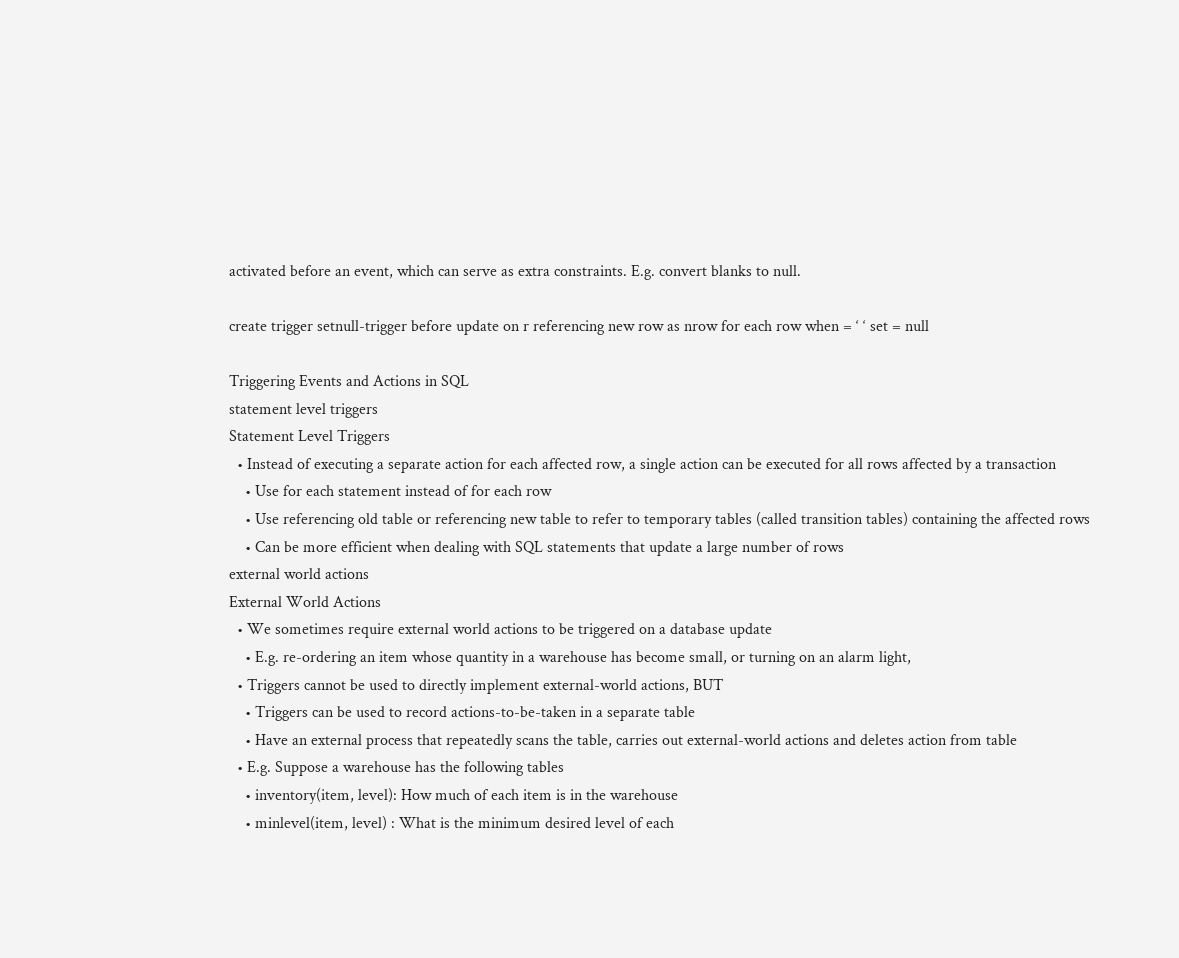activated before an event, which can serve as extra constraints. E.g. convert blanks to null.

create trigger setnull-trigger before update on r referencing new row as nrow for each row when = ‘ ‘ set = null

Triggering Events and Actions in SQL
statement level triggers
Statement Level Triggers
  • Instead of executing a separate action for each affected row, a single action can be executed for all rows affected by a transaction
    • Use for each statement instead of for each row
    • Use referencing old table or referencing new table to refer to temporary tables (called transition tables) containing the affected rows
    • Can be more efficient when dealing with SQL statements that update a large number of rows
external world actions
External World Actions
  • We sometimes require external world actions to be triggered on a database update
    • E.g. re-ordering an item whose quantity in a warehouse has become small, or turning on an alarm light,
  • Triggers cannot be used to directly implement external-world actions, BUT
    • Triggers can be used to record actions-to-be-taken in a separate table
    • Have an external process that repeatedly scans the table, carries out external-world actions and deletes action from table
  • E.g. Suppose a warehouse has the following tables
    • inventory(item, level): How much of each item is in the warehouse
    • minlevel(item, level) : What is the minimum desired level of each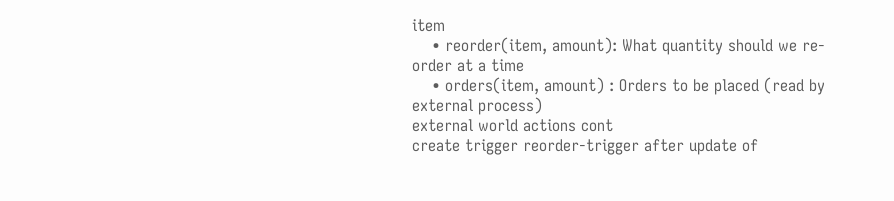item
    • reorder(item, amount): What quantity should we re-order at a time
    • orders(item, amount) : Orders to be placed (read by external process)
external world actions cont
create trigger reorder-trigger after update of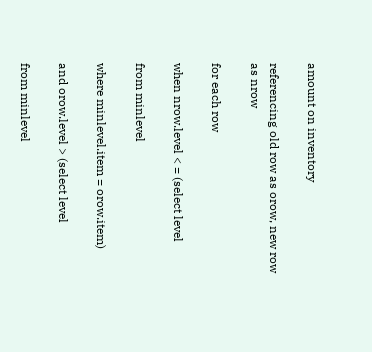amount on inventory

referencing old row as orow, new row as nrow

for each row

when nrow.level < = (select level

from minlevel

where minlevel.item = orow.item)

and orow.level > (select level

from minlevel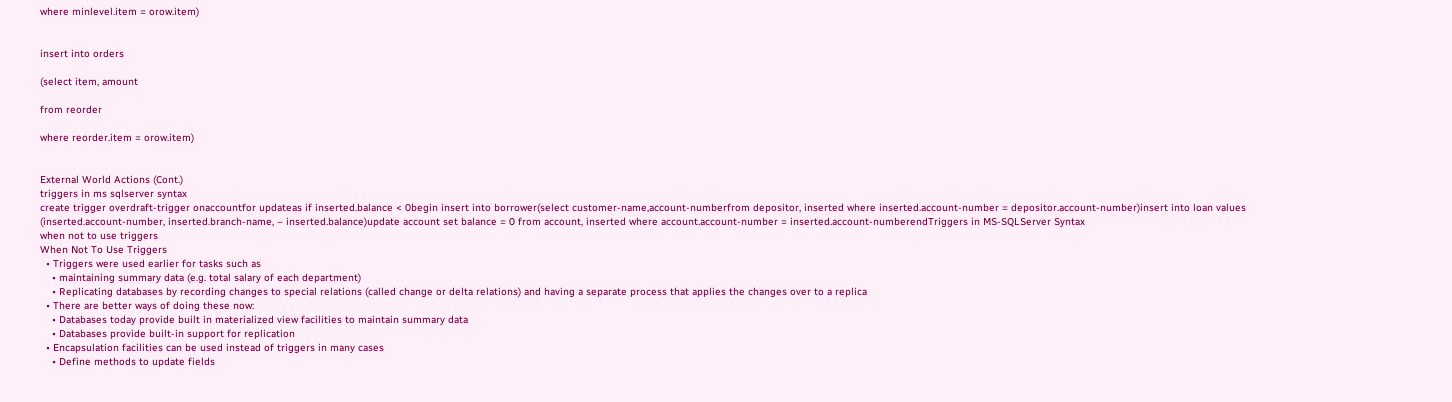where minlevel.item = orow.item)


insert into orders

(select item, amount

from reorder

where reorder.item = orow.item)


External World Actions (Cont.)
triggers in ms sqlserver syntax
create trigger overdraft-trigger onaccountfor updateas if inserted.balance < 0begin insert into borrower(select customer-name,account-numberfrom depositor, inserted where inserted.account-number = depositor.account-number)insert into loan values (inserted.account-number, inserted.branch-name, – inserted.balance)update account set balance = 0 from account, inserted where account.account-number = inserted.account-numberendTriggers in MS-SQLServer Syntax
when not to use triggers
When Not To Use Triggers
  • Triggers were used earlier for tasks such as
    • maintaining summary data (e.g. total salary of each department)
    • Replicating databases by recording changes to special relations (called change or delta relations) and having a separate process that applies the changes over to a replica
  • There are better ways of doing these now:
    • Databases today provide built in materialized view facilities to maintain summary data
    • Databases provide built-in support for replication
  • Encapsulation facilities can be used instead of triggers in many cases
    • Define methods to update fields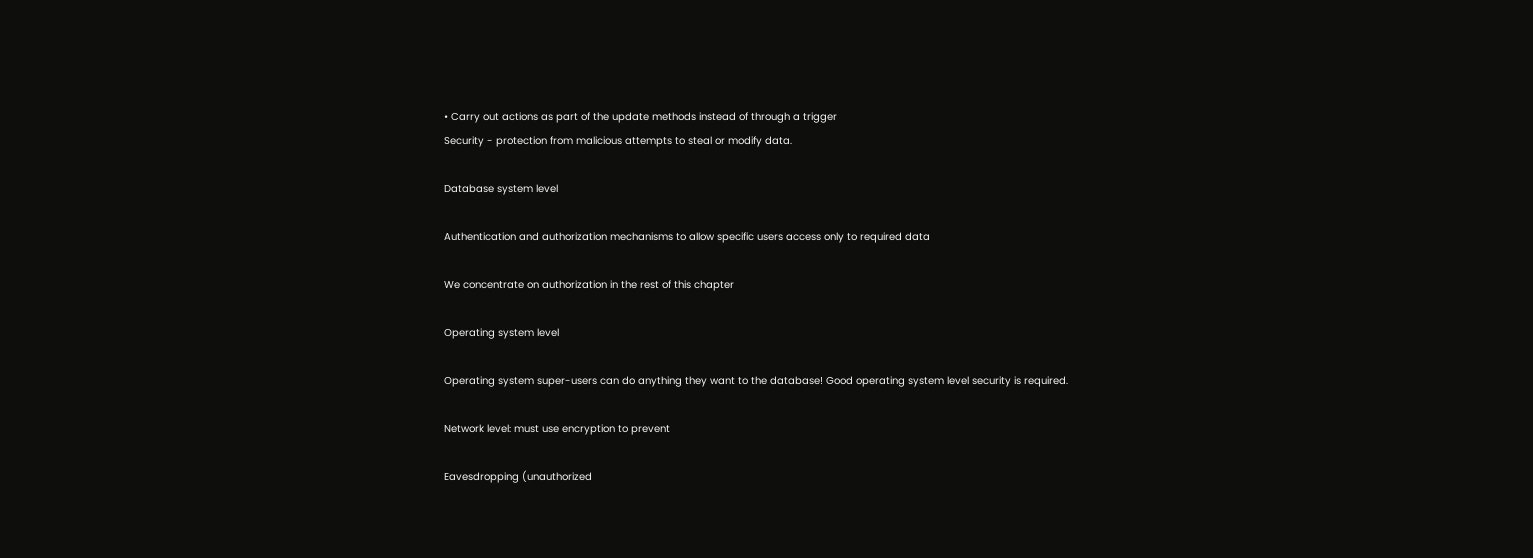• Carry out actions as part of the update methods instead of through a trigger
Security - protection from malicious attempts to steal or modify data.

Database system level

Authentication and authorization mechanisms to allow specific users access only to required data

We concentrate on authorization in the rest of this chapter

Operating system level

Operating system super-users can do anything they want to the database! Good operating system level security is required.

Network level: must use encryption to prevent

Eavesdropping (unauthorized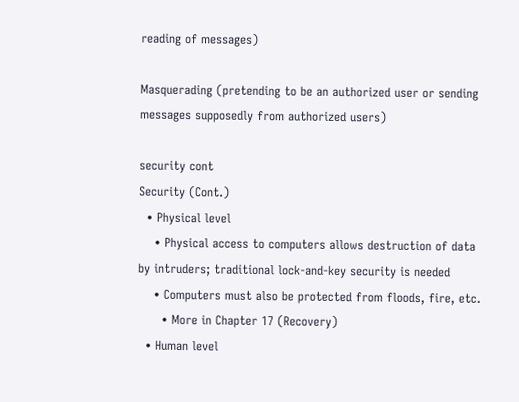reading of messages)

Masquerading (pretending to be an authorized user or sending messages supposedly from authorized users)

security cont
Security (Cont.)
  • Physical level
    • Physical access to computers allows destruction of data by intruders; traditional lock-and-key security is needed
    • Computers must also be protected from floods, fire, etc.
      • More in Chapter 17 (Recovery)
  • Human level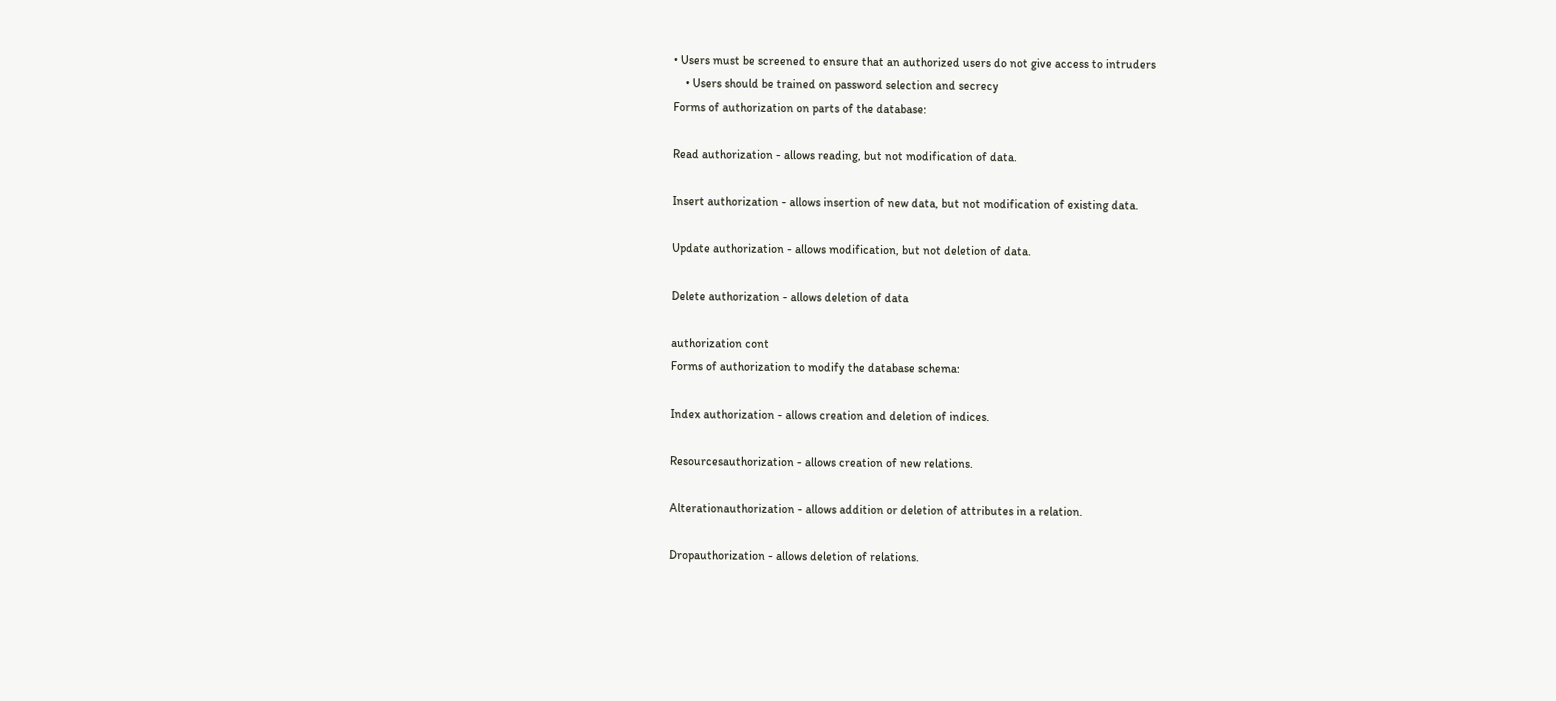• Users must be screened to ensure that an authorized users do not give access to intruders
    • Users should be trained on password selection and secrecy
Forms of authorization on parts of the database:

Read authorization - allows reading, but not modification of data.

Insert authorization - allows insertion of new data, but not modification of existing data.

Update authorization - allows modification, but not deletion of data.

Delete authorization - allows deletion of data

authorization cont
Forms of authorization to modify the database schema:

Index authorization - allows creation and deletion of indices.

Resourcesauthorization - allows creation of new relations.

Alterationauthorization - allows addition or deletion of attributes in a relation.

Dropauthorization - allows deletion of relations.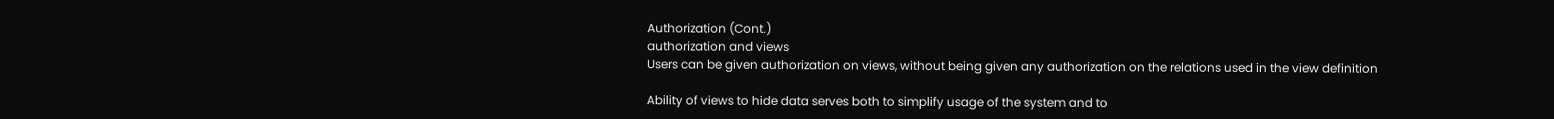Authorization (Cont.)
authorization and views
Users can be given authorization on views, without being given any authorization on the relations used in the view definition

Ability of views to hide data serves both to simplify usage of the system and to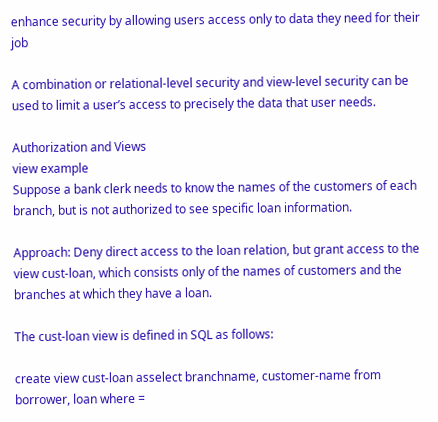enhance security by allowing users access only to data they need for their job

A combination or relational-level security and view-level security can be used to limit a user’s access to precisely the data that user needs.

Authorization and Views
view example
Suppose a bank clerk needs to know the names of the customers of each branch, but is not authorized to see specific loan information.

Approach: Deny direct access to the loan relation, but grant access to the view cust-loan, which consists only of the names of customers and the branches at which they have a loan.

The cust-loan view is defined in SQL as follows:

create view cust-loan asselect branchname, customer-name from borrower, loan where =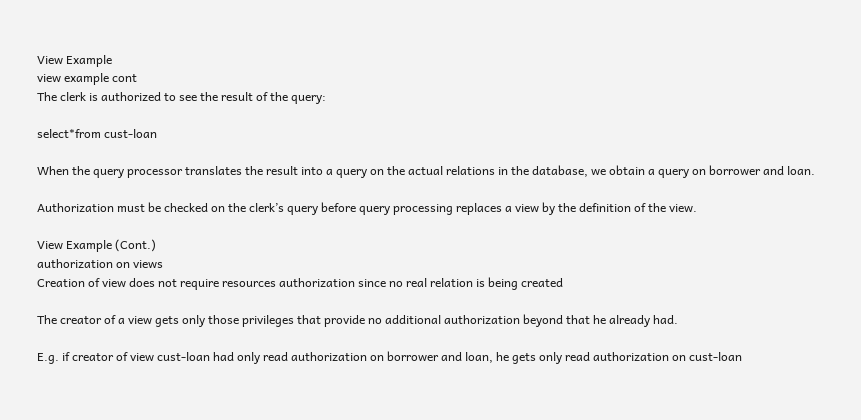View Example
view example cont
The clerk is authorized to see the result of the query:

select*from cust-loan

When the query processor translates the result into a query on the actual relations in the database, we obtain a query on borrower and loan.

Authorization must be checked on the clerk’s query before query processing replaces a view by the definition of the view.

View Example (Cont.)
authorization on views
Creation of view does not require resources authorization since no real relation is being created

The creator of a view gets only those privileges that provide no additional authorization beyond that he already had.

E.g. if creator of view cust-loan had only read authorization on borrower and loan, he gets only read authorization on cust-loan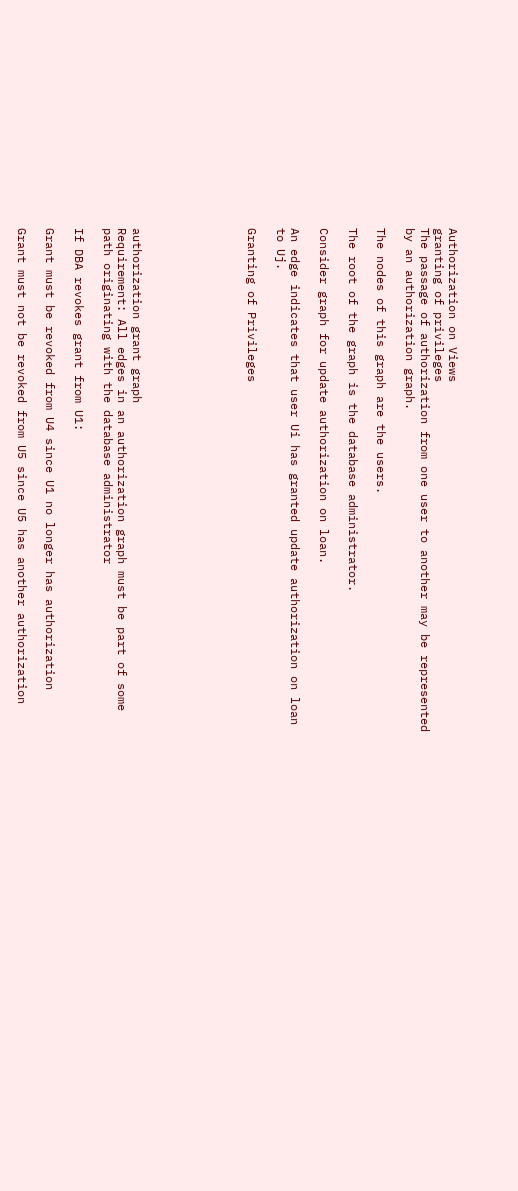Authorization on Views
granting of privileges
The passage of authorization from one user to another may be represented by an authorization graph.

The nodes of this graph are the users.

The root of the graph is the database administrator.

Consider graph for update authorization on loan.

An edge indicates that user Ui has granted update authorization on loan to Uj.

Granting of Privileges







authorization grant graph
Requirement: All edges in an authorization graph must be part of some path originating with the database administrator

If DBA revokes grant from U1:

Grant must be revoked from U4 since U1 no longer has authorization

Grant must not be revoked from U5 since U5 has another authorization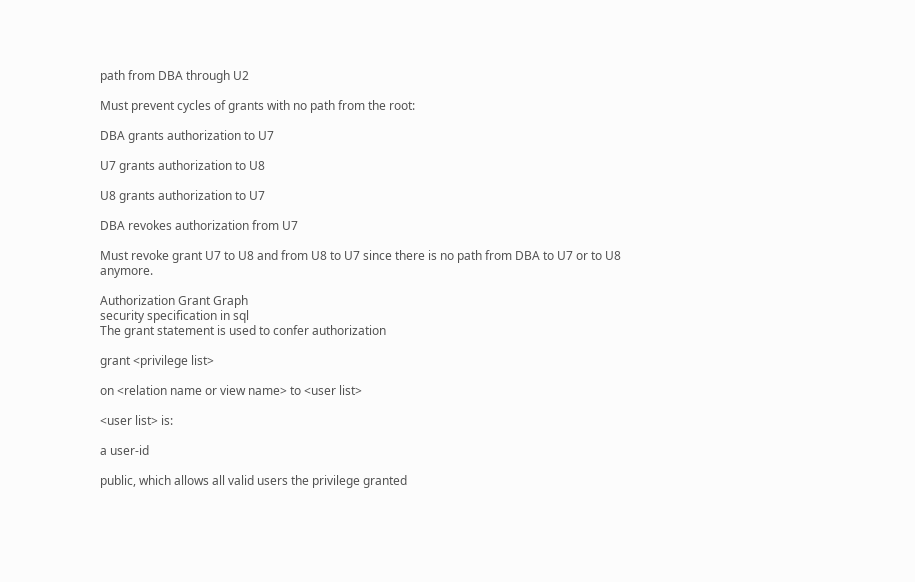path from DBA through U2

Must prevent cycles of grants with no path from the root:

DBA grants authorization to U7

U7 grants authorization to U8

U8 grants authorization to U7

DBA revokes authorization from U7

Must revoke grant U7 to U8 and from U8 to U7 since there is no path from DBA to U7 or to U8 anymore.

Authorization Grant Graph
security specification in sql
The grant statement is used to confer authorization

grant <privilege list>

on <relation name or view name> to <user list>

<user list> is:

a user-id

public, which allows all valid users the privilege granted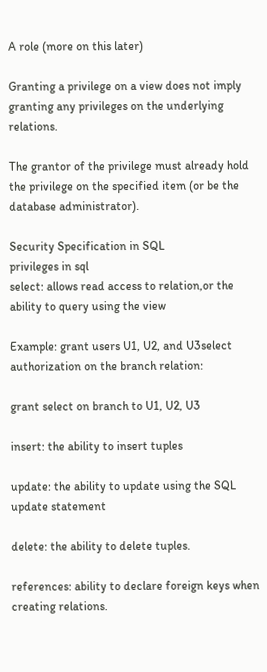A role (more on this later)

Granting a privilege on a view does not imply granting any privileges on the underlying relations.

The grantor of the privilege must already hold the privilege on the specified item (or be the database administrator).

Security Specification in SQL
privileges in sql
select: allows read access to relation,or the ability to query using the view

Example: grant users U1, U2, and U3select authorization on the branch relation:

grant select on branch to U1, U2, U3

insert: the ability to insert tuples

update: the ability to update using the SQL update statement

delete: the ability to delete tuples.

references: ability to declare foreign keys when creating relations.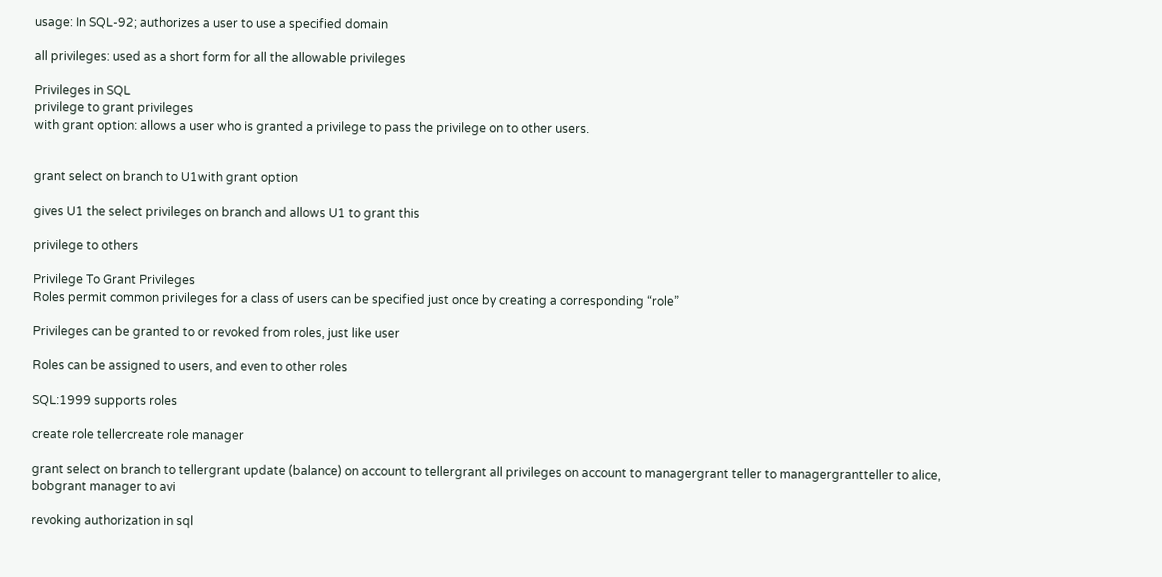usage: In SQL-92; authorizes a user to use a specified domain

all privileges: used as a short form for all the allowable privileges

Privileges in SQL
privilege to grant privileges
with grant option: allows a user who is granted a privilege to pass the privilege on to other users.


grant select on branch to U1with grant option

gives U1 the select privileges on branch and allows U1 to grant this

privilege to others

Privilege To Grant Privileges
Roles permit common privileges for a class of users can be specified just once by creating a corresponding “role”

Privileges can be granted to or revoked from roles, just like user

Roles can be assigned to users, and even to other roles

SQL:1999 supports roles

create role tellercreate role manager

grant select on branch to tellergrant update (balance) on account to tellergrant all privileges on account to managergrant teller to managergrantteller to alice, bobgrant manager to avi

revoking authorization in sql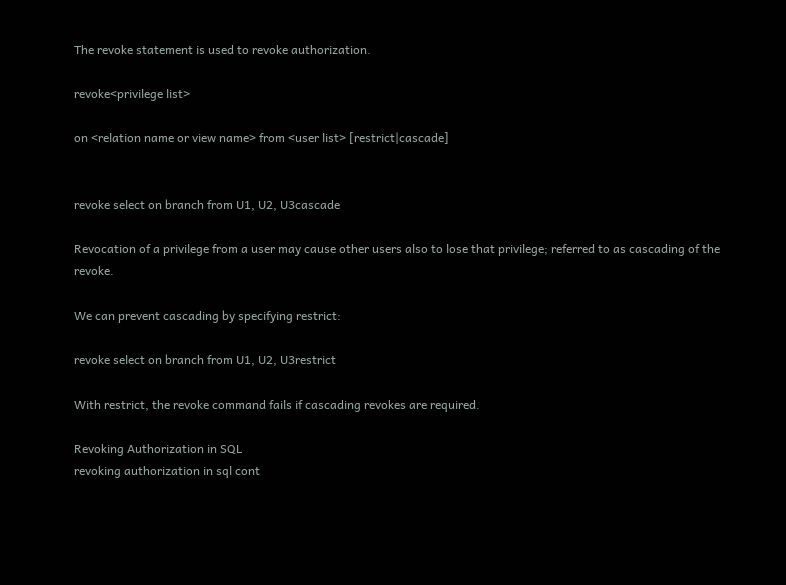The revoke statement is used to revoke authorization.

revoke<privilege list>

on <relation name or view name> from <user list> [restrict|cascade]


revoke select on branch from U1, U2, U3cascade

Revocation of a privilege from a user may cause other users also to lose that privilege; referred to as cascading of the revoke.

We can prevent cascading by specifying restrict:

revoke select on branch from U1, U2, U3restrict

With restrict, the revoke command fails if cascading revokes are required.

Revoking Authorization in SQL
revoking authorization in sql cont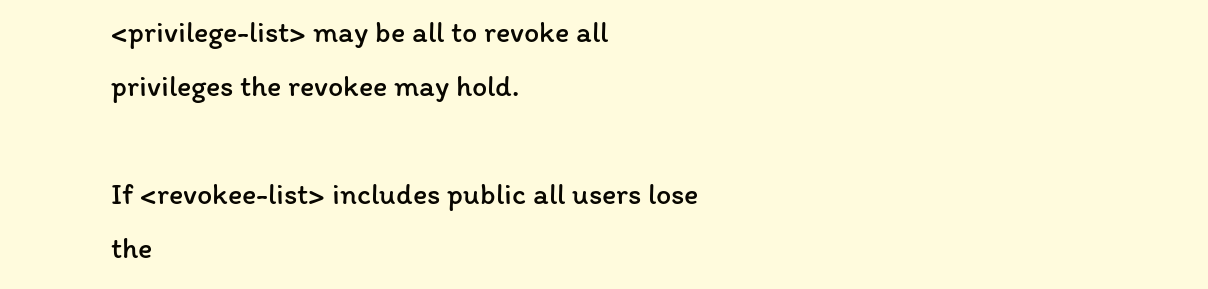<privilege-list> may be all to revoke all privileges the revokee may hold.

If <revokee-list> includes public all users lose the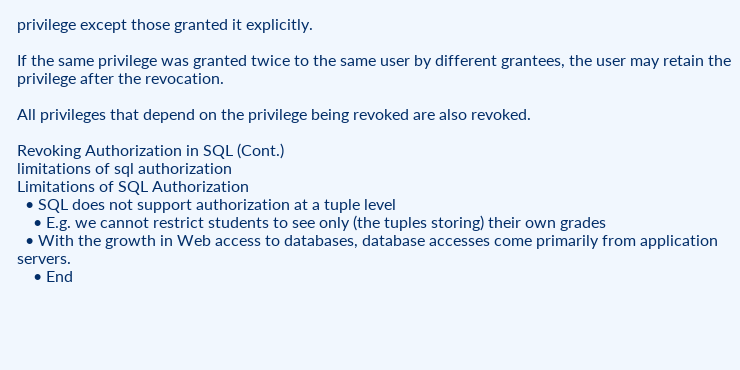privilege except those granted it explicitly.

If the same privilege was granted twice to the same user by different grantees, the user may retain the privilege after the revocation.

All privileges that depend on the privilege being revoked are also revoked.

Revoking Authorization in SQL (Cont.)
limitations of sql authorization
Limitations of SQL Authorization
  • SQL does not support authorization at a tuple level
    • E.g. we cannot restrict students to see only (the tuples storing) their own grades
  • With the growth in Web access to databases, database accesses come primarily from application servers.
    • End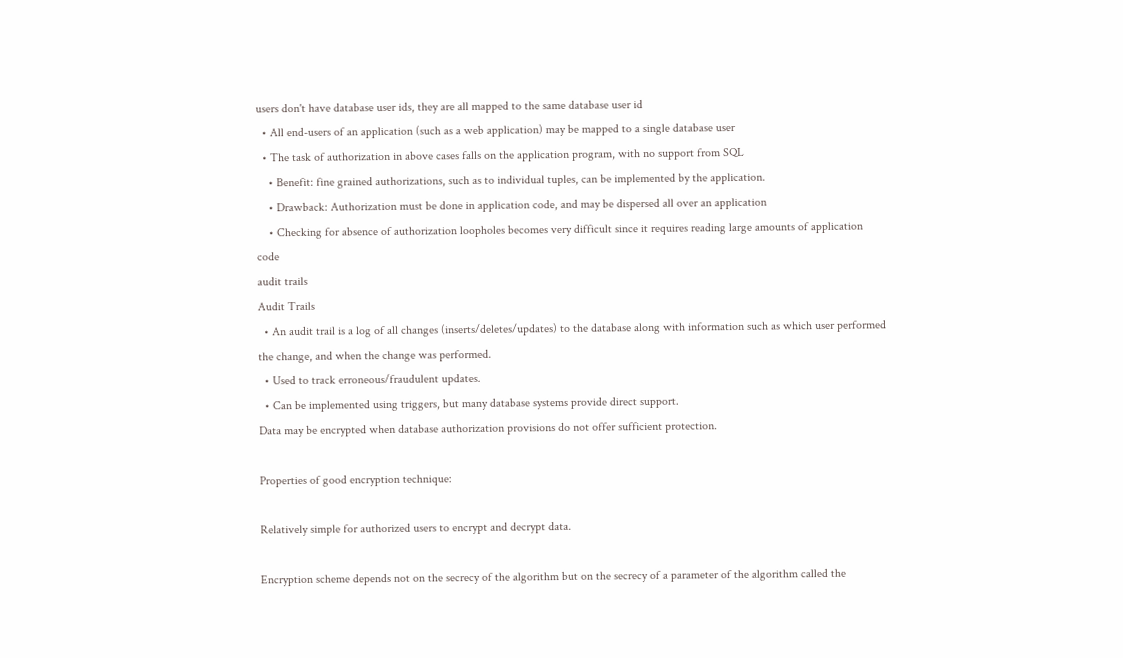users don't have database user ids, they are all mapped to the same database user id
  • All end-users of an application (such as a web application) may be mapped to a single database user
  • The task of authorization in above cases falls on the application program, with no support from SQL
    • Benefit: fine grained authorizations, such as to individual tuples, can be implemented by the application.
    • Drawback: Authorization must be done in application code, and may be dispersed all over an application
    • Checking for absence of authorization loopholes becomes very difficult since it requires reading large amounts of application code
audit trails
Audit Trails
  • An audit trail is a log of all changes (inserts/deletes/updates) to the database along with information such as which user performed the change, and when the change was performed.
  • Used to track erroneous/fraudulent updates.
  • Can be implemented using triggers, but many database systems provide direct support.
Data may be encrypted when database authorization provisions do not offer sufficient protection.

Properties of good encryption technique:

Relatively simple for authorized users to encrypt and decrypt data.

Encryption scheme depends not on the secrecy of the algorithm but on the secrecy of a parameter of the algorithm called the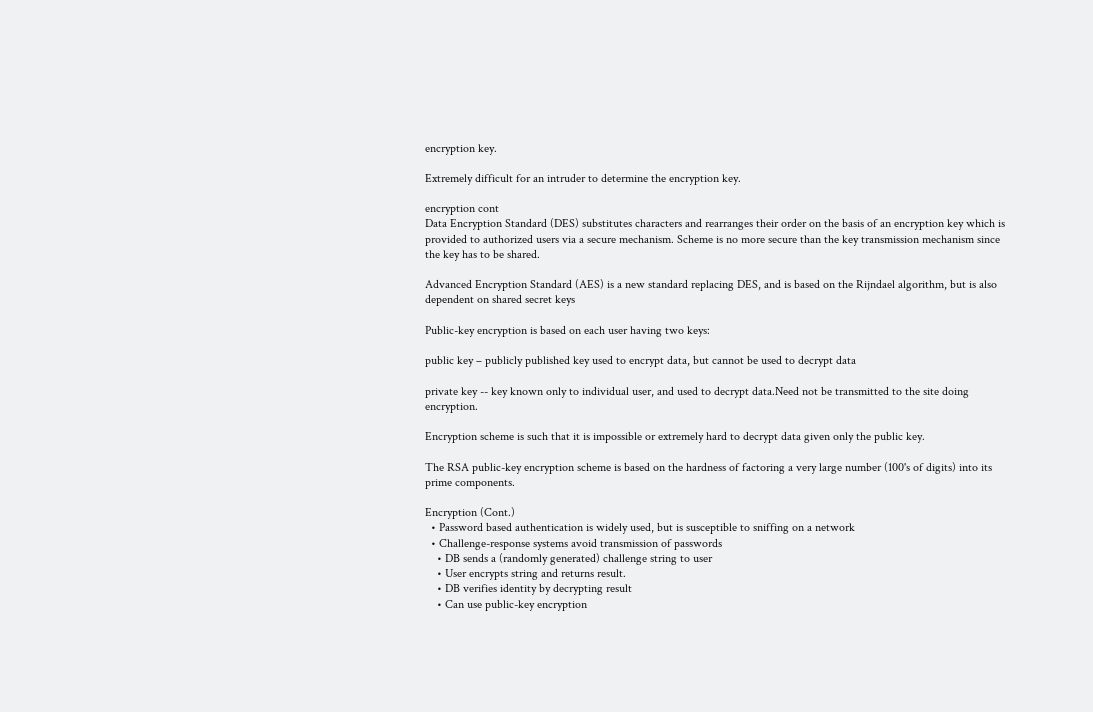encryption key.

Extremely difficult for an intruder to determine the encryption key.

encryption cont
Data Encryption Standard (DES) substitutes characters and rearranges their order on the basis of an encryption key which is provided to authorized users via a secure mechanism. Scheme is no more secure than the key transmission mechanism since the key has to be shared.

Advanced Encryption Standard (AES) is a new standard replacing DES, and is based on the Rijndael algorithm, but is also dependent on shared secret keys

Public-key encryption is based on each user having two keys:

public key – publicly published key used to encrypt data, but cannot be used to decrypt data

private key -- key known only to individual user, and used to decrypt data.Need not be transmitted to the site doing encryption.

Encryption scheme is such that it is impossible or extremely hard to decrypt data given only the public key.

The RSA public-key encryption scheme is based on the hardness of factoring a very large number (100's of digits) into its prime components.

Encryption (Cont.)
  • Password based authentication is widely used, but is susceptible to sniffing on a network
  • Challenge-response systems avoid transmission of passwords
    • DB sends a (randomly generated) challenge string to user
    • User encrypts string and returns result.
    • DB verifies identity by decrypting result
    • Can use public-key encryption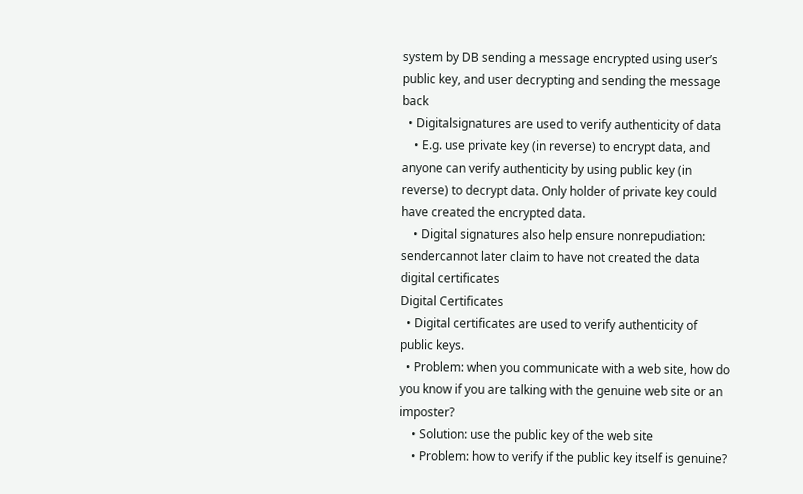system by DB sending a message encrypted using user’s public key, and user decrypting and sending the message back
  • Digitalsignatures are used to verify authenticity of data
    • E.g. use private key (in reverse) to encrypt data, and anyone can verify authenticity by using public key (in reverse) to decrypt data. Only holder of private key could have created the encrypted data.
    • Digital signatures also help ensure nonrepudiation: sendercannot later claim to have not created the data
digital certificates
Digital Certificates
  • Digital certificates are used to verify authenticity of public keys.
  • Problem: when you communicate with a web site, how do you know if you are talking with the genuine web site or an imposter?
    • Solution: use the public key of the web site
    • Problem: how to verify if the public key itself is genuine?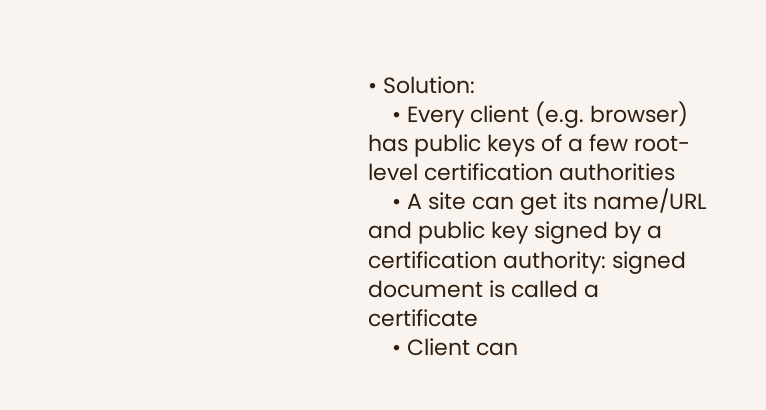• Solution:
    • Every client (e.g. browser) has public keys of a few root-level certification authorities
    • A site can get its name/URL and public key signed by a certification authority: signed document is called a certificate
    • Client can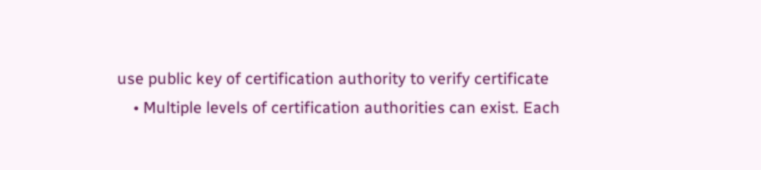use public key of certification authority to verify certificate
    • Multiple levels of certification authorities can exist. Each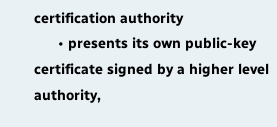certification authority
      • presents its own public-key certificate signed by a higher level authority,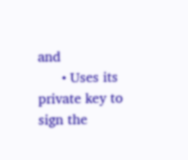and
      • Uses its private key to sign the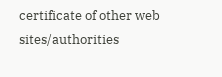certificate of other web sites/authorities